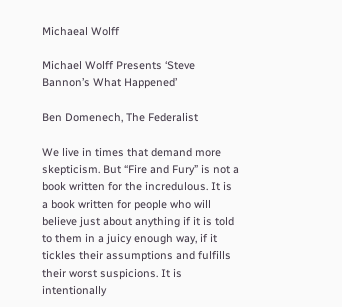Michaeal Wolff

Michael Wolff Presents ‘Steve Bannon’s What Happened’

Ben Domenech, The Federalist

We live in times that demand more skepticism. But “Fire and Fury” is not a book written for the incredulous. It is a book written for people who will believe just about anything if it is told to them in a juicy enough way, if it tickles their assumptions and fulfills their worst suspicions. It is intentionally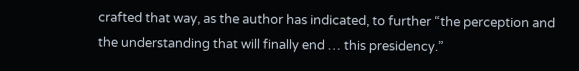crafted that way, as the author has indicated, to further “the perception and the understanding that will finally end … this presidency.”